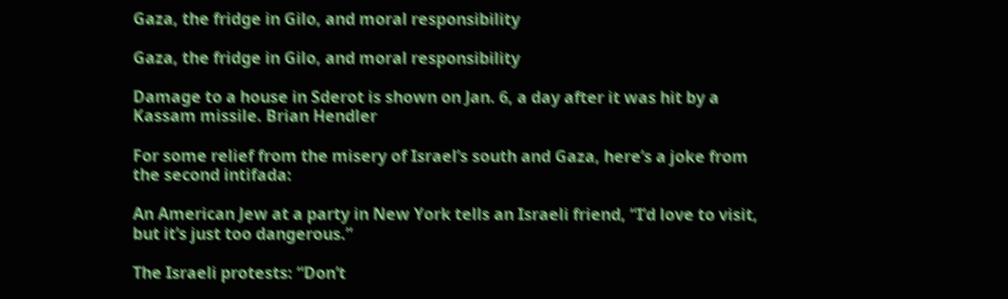Gaza, the fridge in Gilo, and moral responsibility

Gaza, the fridge in Gilo, and moral responsibility

Damage to a house in Sderot is shown on Jan. 6, a day after it was hit by a Kassam missile. Brian Hendler

For some relief from the misery of Israel’s south and Gaza, here’s a joke from the second intifada:

An American Jew at a party in New York tells an Israeli friend, “I’d love to visit, but it’s just too dangerous.”

The Israeli protests: “Don’t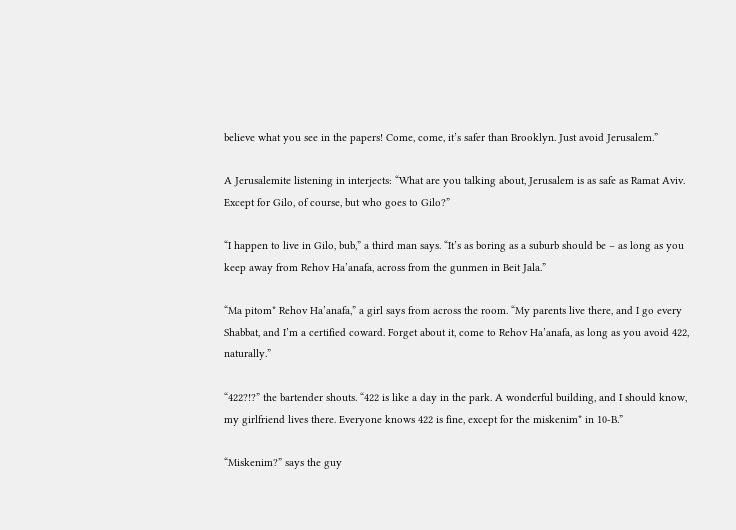believe what you see in the papers! Come, come, it’s safer than Brooklyn. Just avoid Jerusalem.”

A Jerusalemite listening in interjects: “What are you talking about, Jerusalem is as safe as Ramat Aviv. Except for Gilo, of course, but who goes to Gilo?”

“I happen to live in Gilo, bub,” a third man says. “It’s as boring as a suburb should be – as long as you keep away from Rehov Ha’anafa, across from the gunmen in Beit Jala.”

“Ma pitom* Rehov Ha’anafa,” a girl says from across the room. “My parents live there, and I go every Shabbat, and I’m a certified coward. Forget about it, come to Rehov Ha’anafa, as long as you avoid 422, naturally.”

“422?!?” the bartender shouts. “422 is like a day in the park. A wonderful building, and I should know, my girlfriend lives there. Everyone knows 422 is fine, except for the miskenim* in 10-B.”

“Miskenim?” says the guy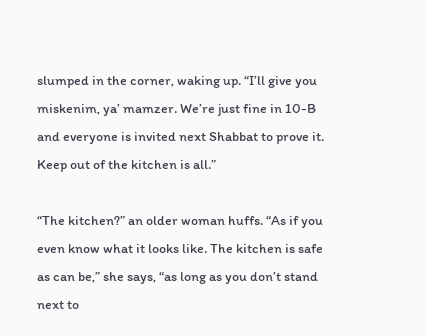slumped in the corner, waking up. “I’ll give you miskenim, ya’ mamzer. We’re just fine in 10-B and everyone is invited next Shabbat to prove it. Keep out of the kitchen is all.”

“The kitchen?” an older woman huffs. “As if you even know what it looks like. The kitchen is safe as can be,” she says, “as long as you don’t stand next to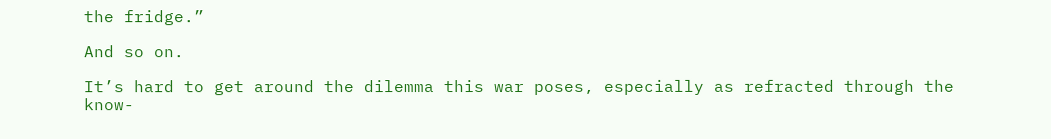the fridge.”

And so on.

It’s hard to get around the dilemma this war poses, especially as refracted through the know-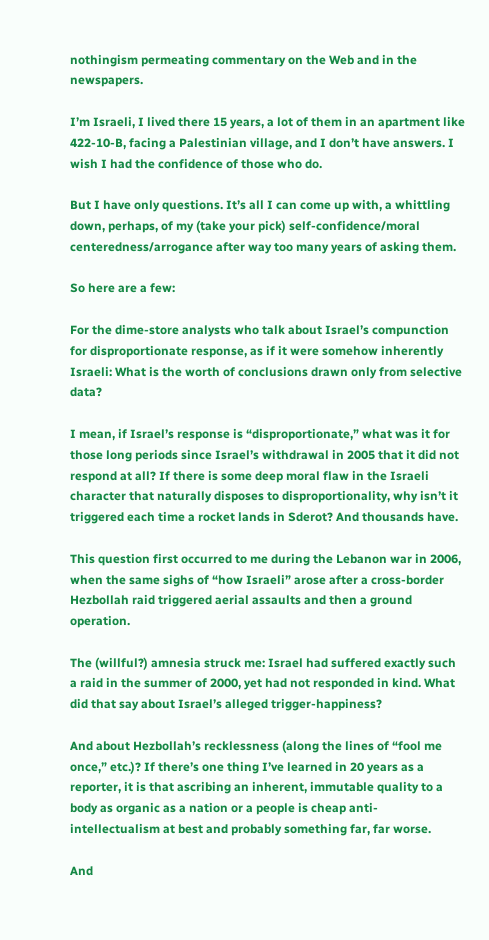nothingism permeating commentary on the Web and in the newspapers.

I’m Israeli, I lived there 15 years, a lot of them in an apartment like 422-10-B, facing a Palestinian village, and I don’t have answers. I wish I had the confidence of those who do.

But I have only questions. It’s all I can come up with, a whittling down, perhaps, of my (take your pick) self-confidence/moral centeredness/arrogance after way too many years of asking them.

So here are a few:

For the dime-store analysts who talk about Israel’s compunction for disproportionate response, as if it were somehow inherently Israeli: What is the worth of conclusions drawn only from selective data?

I mean, if Israel’s response is “disproportionate,” what was it for those long periods since Israel’s withdrawal in 2005 that it did not respond at all? If there is some deep moral flaw in the Israeli character that naturally disposes to disproportionality, why isn’t it triggered each time a rocket lands in Sderot? And thousands have.

This question first occurred to me during the Lebanon war in 2006, when the same sighs of “how Israeli” arose after a cross-border Hezbollah raid triggered aerial assaults and then a ground operation.

The (willful?) amnesia struck me: Israel had suffered exactly such a raid in the summer of 2000, yet had not responded in kind. What did that say about Israel’s alleged trigger-happiness?

And about Hezbollah’s recklessness (along the lines of “fool me once,” etc.)? If there’s one thing I’ve learned in 20 years as a reporter, it is that ascribing an inherent, immutable quality to a body as organic as a nation or a people is cheap anti-intellectualism at best and probably something far, far worse.

And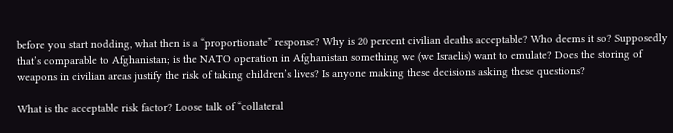before you start nodding, what then is a “proportionate” response? Why is 20 percent civilian deaths acceptable? Who deems it so? Supposedly that’s comparable to Afghanistan; is the NATO operation in Afghanistan something we (we Israelis) want to emulate? Does the storing of weapons in civilian areas justify the risk of taking children’s lives? Is anyone making these decisions asking these questions?

What is the acceptable risk factor? Loose talk of “collateral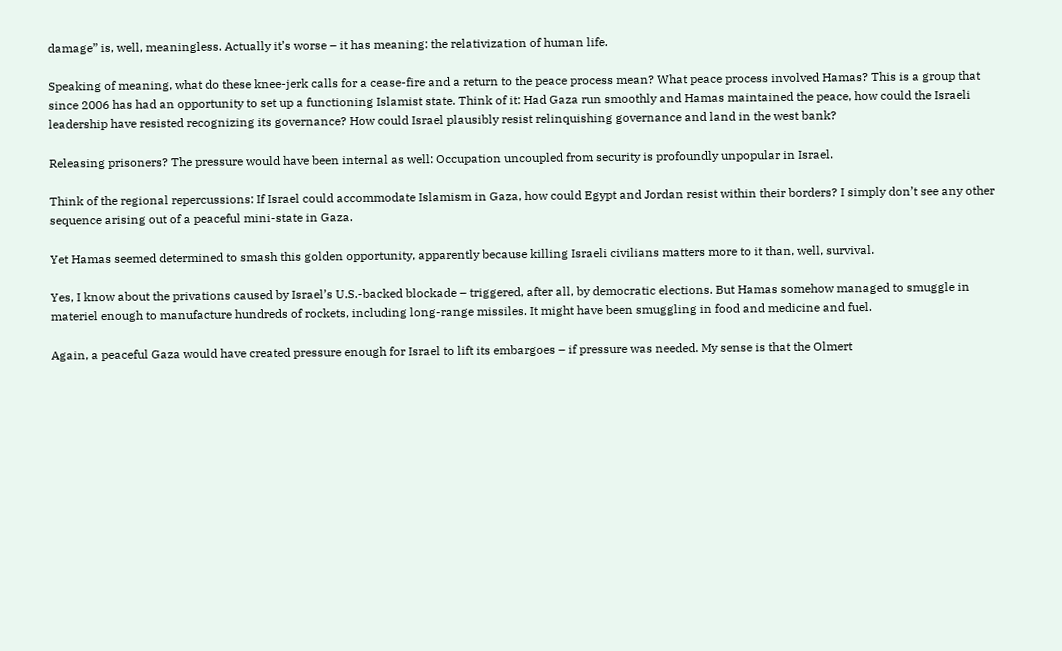damage” is, well, meaningless. Actually it’s worse – it has meaning: the relativization of human life.

Speaking of meaning, what do these knee-jerk calls for a cease-fire and a return to the peace process mean? What peace process involved Hamas? This is a group that since 2006 has had an opportunity to set up a functioning Islamist state. Think of it: Had Gaza run smoothly and Hamas maintained the peace, how could the Israeli leadership have resisted recognizing its governance? How could Israel plausibly resist relinquishing governance and land in the west bank?

Releasing prisoners? The pressure would have been internal as well: Occupation uncoupled from security is profoundly unpopular in Israel.

Think of the regional repercussions: If Israel could accommodate Islamism in Gaza, how could Egypt and Jordan resist within their borders? I simply don’t see any other sequence arising out of a peaceful mini-state in Gaza.

Yet Hamas seemed determined to smash this golden opportunity, apparently because killing Israeli civilians matters more to it than, well, survival.

Yes, I know about the privations caused by Israel’s U.S.-backed blockade – triggered, after all, by democratic elections. But Hamas somehow managed to smuggle in materiel enough to manufacture hundreds of rockets, including long-range missiles. It might have been smuggling in food and medicine and fuel.

Again, a peaceful Gaza would have created pressure enough for Israel to lift its embargoes – if pressure was needed. My sense is that the Olmert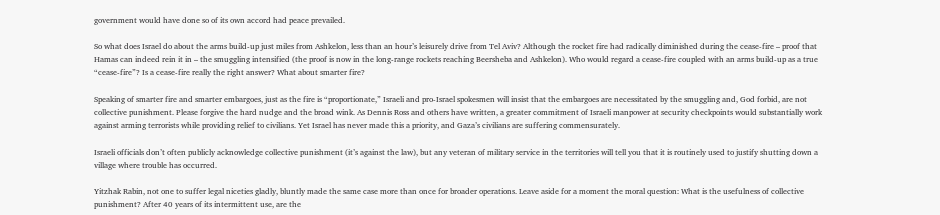government would have done so of its own accord had peace prevailed.

So what does Israel do about the arms build-up just miles from Ashkelon, less than an hour’s leisurely drive from Tel Aviv? Although the rocket fire had radically diminished during the cease-fire – proof that Hamas can indeed rein it in – the smuggling intensified (the proof is now in the long-range rockets reaching Beersheba and Ashkelon). Who would regard a cease-fire coupled with an arms build-up as a true “cease-fire”? Is a cease-fire really the right answer? What about smarter fire?

Speaking of smarter fire and smarter embargoes, just as the fire is “proportionate,” Israeli and pro-Israel spokesmen will insist that the embargoes are necessitated by the smuggling and, God forbid, are not collective punishment. Please forgive the hard nudge and the broad wink. As Dennis Ross and others have written, a greater commitment of Israeli manpower at security checkpoints would substantially work against arming terrorists while providing relief to civilians. Yet Israel has never made this a priority, and Gaza’s civilians are suffering commensurately.

Israeli officials don’t often publicly acknowledge collective punishment (it’s against the law), but any veteran of military service in the territories will tell you that it is routinely used to justify shutting down a village where trouble has occurred.

Yitzhak Rabin, not one to suffer legal niceties gladly, bluntly made the same case more than once for broader operations. Leave aside for a moment the moral question: What is the usefulness of collective punishment? After 40 years of its intermittent use, are the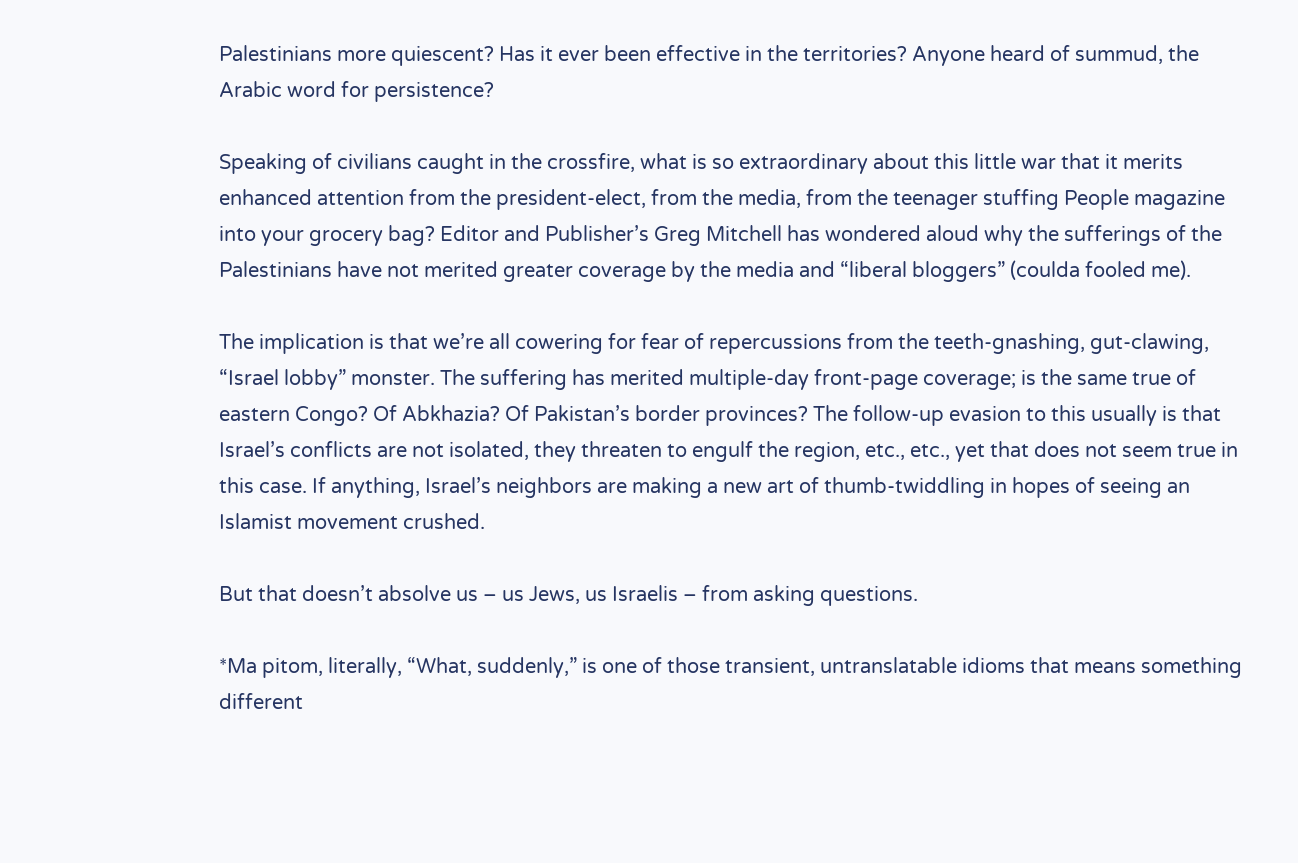Palestinians more quiescent? Has it ever been effective in the territories? Anyone heard of summud, the Arabic word for persistence?

Speaking of civilians caught in the crossfire, what is so extraordinary about this little war that it merits enhanced attention from the president-elect, from the media, from the teenager stuffing People magazine into your grocery bag? Editor and Publisher’s Greg Mitchell has wondered aloud why the sufferings of the Palestinians have not merited greater coverage by the media and “liberal bloggers” (coulda fooled me).

The implication is that we’re all cowering for fear of repercussions from the teeth-gnashing, gut-clawing, “Israel lobby” monster. The suffering has merited multiple-day front-page coverage; is the same true of eastern Congo? Of Abkhazia? Of Pakistan’s border provinces? The follow-up evasion to this usually is that Israel’s conflicts are not isolated, they threaten to engulf the region, etc., etc., yet that does not seem true in this case. If anything, Israel’s neighbors are making a new art of thumb-twiddling in hopes of seeing an Islamist movement crushed.

But that doesn’t absolve us – us Jews, us Israelis – from asking questions.

*Ma pitom, literally, “What, suddenly,” is one of those transient, untranslatable idioms that means something different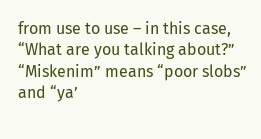from use to use – in this case, “What are you talking about?” “Miskenim” means “poor slobs” and “ya’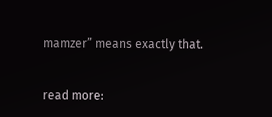mamzer” means exactly that.


read more: